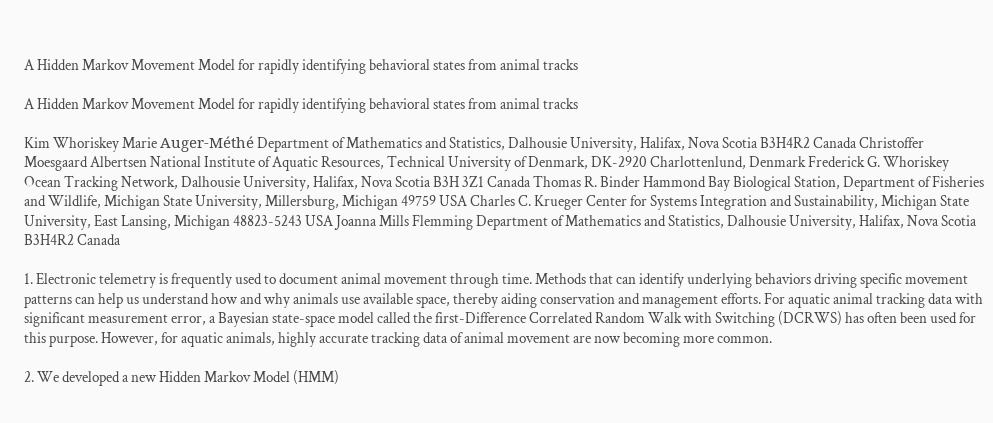A Hidden Markov Movement Model for rapidly identifying behavioral states from animal tracks

A Hidden Markov Movement Model for rapidly identifying behavioral states from animal tracks

Kim Whoriskey Marie Auger-Méthé Department of Mathematics and Statistics, Dalhousie University, Halifax, Nova Scotia B3H4R2 Canada Christoffer Moesgaard Albertsen National Institute of Aquatic Resources, Technical University of Denmark, DK-2920 Charlottenlund, Denmark Frederick G. Whoriskey Ocean Tracking Network, Dalhousie University, Halifax, Nova Scotia B3H 3Z1 Canada Thomas R. Binder Hammond Bay Biological Station, Department of Fisheries and Wildlife, Michigan State University, Millersburg, Michigan 49759 USA Charles C. Krueger Center for Systems Integration and Sustainability, Michigan State University, East Lansing, Michigan 48823-5243 USA Joanna Mills Flemming Department of Mathematics and Statistics, Dalhousie University, Halifax, Nova Scotia B3H4R2 Canada

1. Electronic telemetry is frequently used to document animal movement through time. Methods that can identify underlying behaviors driving specific movement patterns can help us understand how and why animals use available space, thereby aiding conservation and management efforts. For aquatic animal tracking data with significant measurement error, a Bayesian state-space model called the first-Difference Correlated Random Walk with Switching (DCRWS) has often been used for this purpose. However, for aquatic animals, highly accurate tracking data of animal movement are now becoming more common.

2. We developed a new Hidden Markov Model (HMM)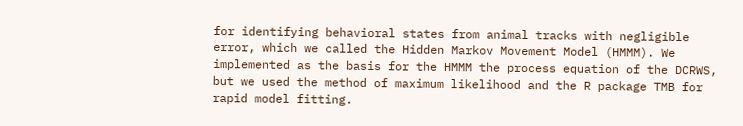for identifying behavioral states from animal tracks with negligible error, which we called the Hidden Markov Movement Model (HMMM). We implemented as the basis for the HMMM the process equation of the DCRWS, but we used the method of maximum likelihood and the R package TMB for rapid model fitting.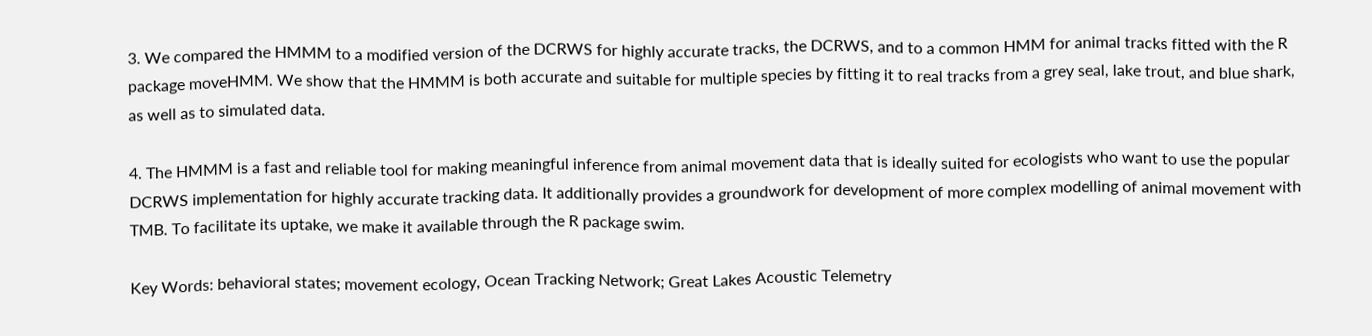3. We compared the HMMM to a modified version of the DCRWS for highly accurate tracks, the DCRWS, and to a common HMM for animal tracks fitted with the R package moveHMM. We show that the HMMM is both accurate and suitable for multiple species by fitting it to real tracks from a grey seal, lake trout, and blue shark, as well as to simulated data.

4. The HMMM is a fast and reliable tool for making meaningful inference from animal movement data that is ideally suited for ecologists who want to use the popular DCRWS implementation for highly accurate tracking data. It additionally provides a groundwork for development of more complex modelling of animal movement with TMB. To facilitate its uptake, we make it available through the R package swim.

Key Words: behavioral states; movement ecology, Ocean Tracking Network; Great Lakes Acoustic Telemetry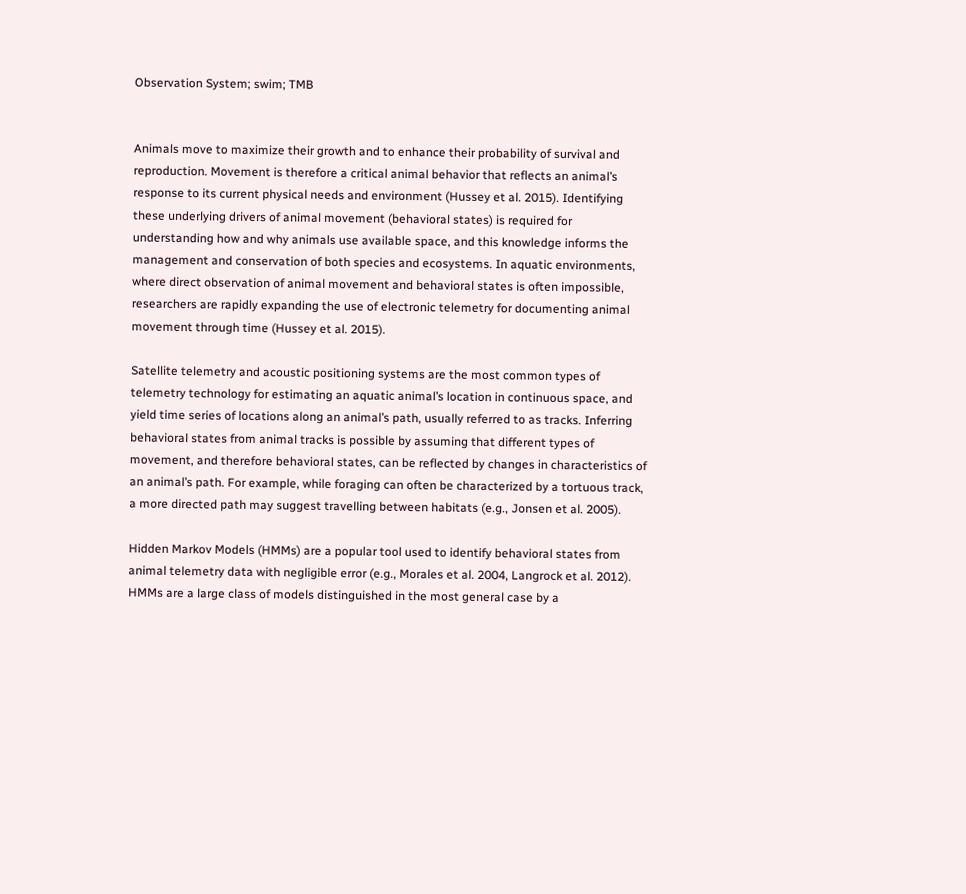Observation System; swim; TMB


Animals move to maximize their growth and to enhance their probability of survival and reproduction. Movement is therefore a critical animal behavior that reflects an animal’s response to its current physical needs and environment (Hussey et al. 2015). Identifying these underlying drivers of animal movement (behavioral states) is required for understanding how and why animals use available space, and this knowledge informs the management and conservation of both species and ecosystems. In aquatic environments, where direct observation of animal movement and behavioral states is often impossible, researchers are rapidly expanding the use of electronic telemetry for documenting animal movement through time (Hussey et al. 2015).

Satellite telemetry and acoustic positioning systems are the most common types of telemetry technology for estimating an aquatic animal’s location in continuous space, and yield time series of locations along an animal’s path, usually referred to as tracks. Inferring behavioral states from animal tracks is possible by assuming that different types of movement, and therefore behavioral states, can be reflected by changes in characteristics of an animal’s path. For example, while foraging can often be characterized by a tortuous track, a more directed path may suggest travelling between habitats (e.g., Jonsen et al. 2005).

Hidden Markov Models (HMMs) are a popular tool used to identify behavioral states from animal telemetry data with negligible error (e.g., Morales et al. 2004, Langrock et al. 2012). HMMs are a large class of models distinguished in the most general case by a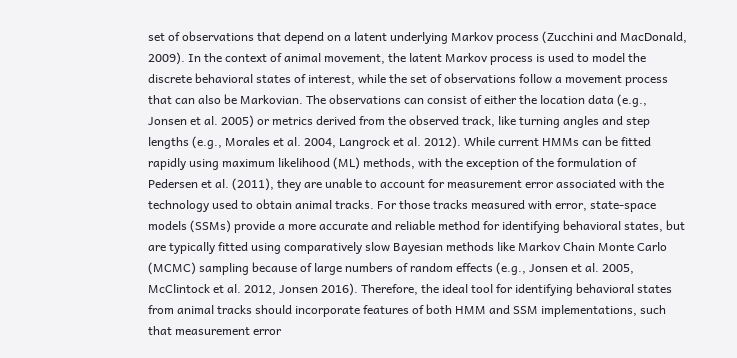set of observations that depend on a latent underlying Markov process (Zucchini and MacDonald, 2009). In the context of animal movement, the latent Markov process is used to model the discrete behavioral states of interest, while the set of observations follow a movement process that can also be Markovian. The observations can consist of either the location data (e.g., Jonsen et al. 2005) or metrics derived from the observed track, like turning angles and step lengths (e.g., Morales et al. 2004, Langrock et al. 2012). While current HMMs can be fitted rapidly using maximum likelihood (ML) methods, with the exception of the formulation of Pedersen et al. (2011), they are unable to account for measurement error associated with the technology used to obtain animal tracks. For those tracks measured with error, state-space models (SSMs) provide a more accurate and reliable method for identifying behavioral states, but are typically fitted using comparatively slow Bayesian methods like Markov Chain Monte Carlo (MCMC) sampling because of large numbers of random effects (e.g., Jonsen et al. 2005, McClintock et al. 2012, Jonsen 2016). Therefore, the ideal tool for identifying behavioral states from animal tracks should incorporate features of both HMM and SSM implementations, such that measurement error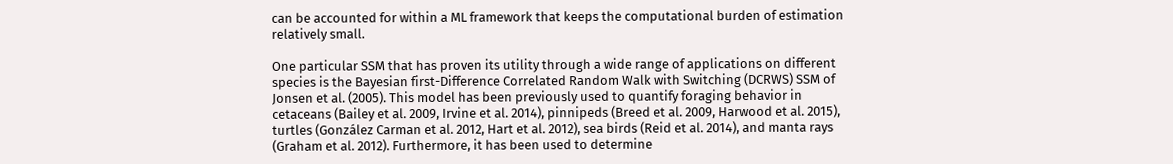can be accounted for within a ML framework that keeps the computational burden of estimation relatively small.

One particular SSM that has proven its utility through a wide range of applications on different species is the Bayesian first-Difference Correlated Random Walk with Switching (DCRWS) SSM of Jonsen et al. (2005). This model has been previously used to quantify foraging behavior in cetaceans (Bailey et al. 2009, Irvine et al. 2014), pinnipeds (Breed et al. 2009, Harwood et al. 2015), turtles (González Carman et al. 2012, Hart et al. 2012), sea birds (Reid et al. 2014), and manta rays (Graham et al. 2012). Furthermore, it has been used to determine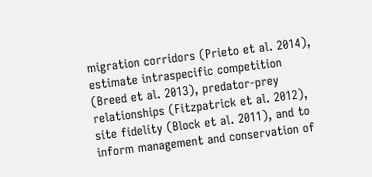migration corridors (Prieto et al. 2014), estimate intraspecific competition (Breed et al. 2013), predator-prey relationships (Fitzpatrick et al. 2012), site fidelity (Block et al. 2011), and to inform management and conservation of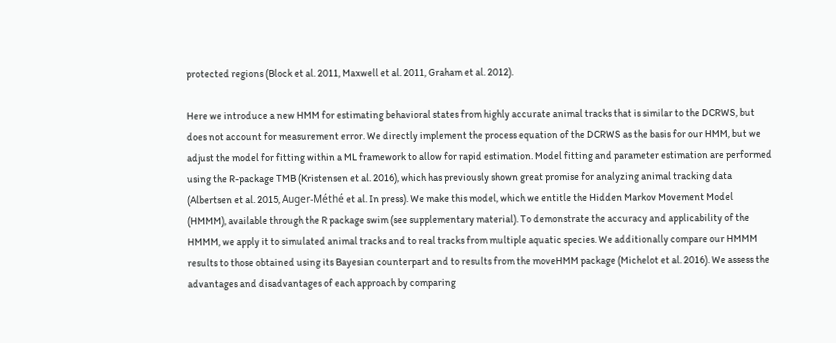protected regions (Block et al. 2011, Maxwell et al. 2011, Graham et al. 2012).

Here we introduce a new HMM for estimating behavioral states from highly accurate animal tracks that is similar to the DCRWS, but does not account for measurement error. We directly implement the process equation of the DCRWS as the basis for our HMM, but we adjust the model for fitting within a ML framework to allow for rapid estimation. Model fitting and parameter estimation are performed using the R-package TMB (Kristensen et al. 2016), which has previously shown great promise for analyzing animal tracking data (Albertsen et al. 2015, Auger-Méthé et al. In press). We make this model, which we entitle the Hidden Markov Movement Model (HMMM), available through the R package swim (see supplementary material). To demonstrate the accuracy and applicability of the HMMM, we apply it to simulated animal tracks and to real tracks from multiple aquatic species. We additionally compare our HMMM results to those obtained using its Bayesian counterpart and to results from the moveHMM package (Michelot et al. 2016). We assess the advantages and disadvantages of each approach by comparing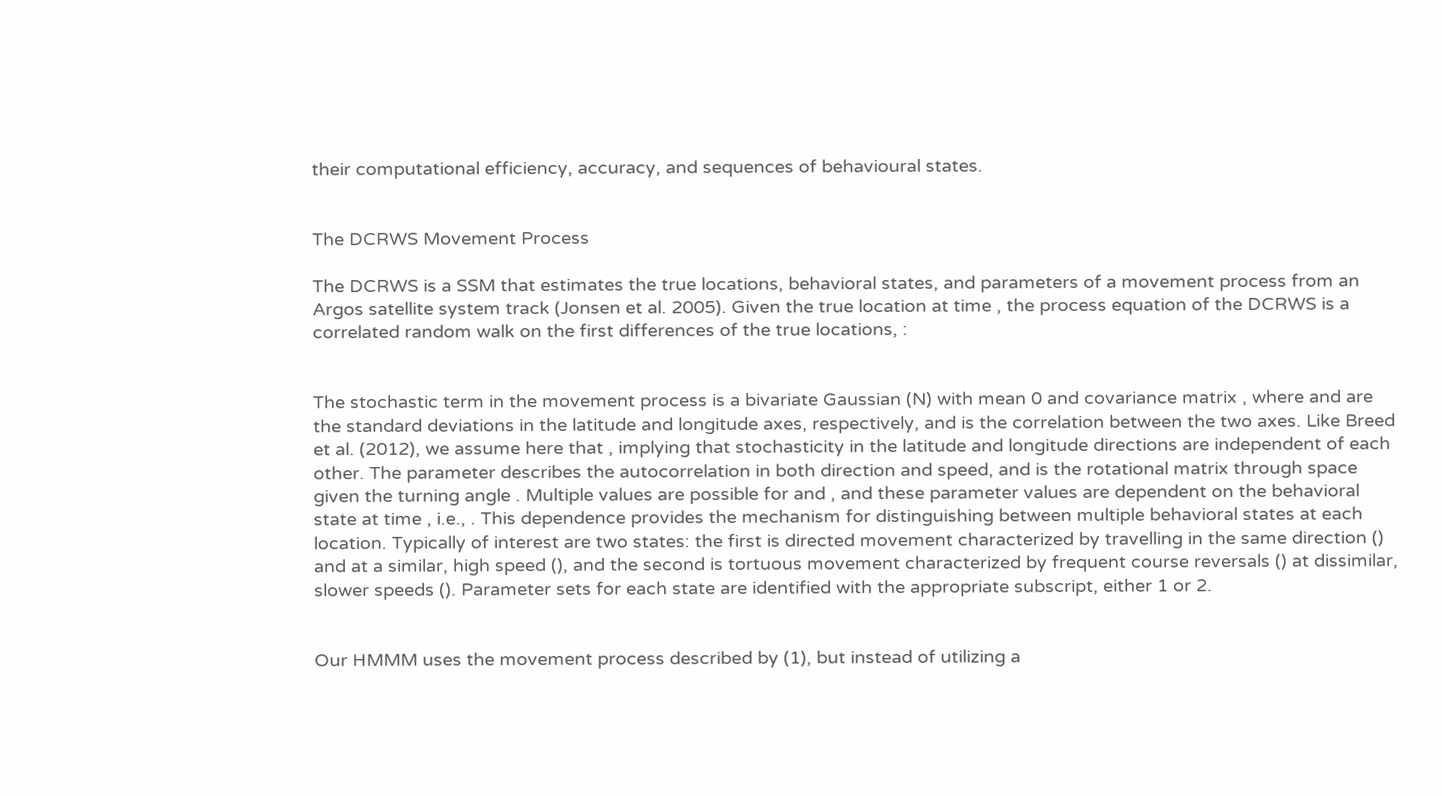their computational efficiency, accuracy, and sequences of behavioural states.


The DCRWS Movement Process

The DCRWS is a SSM that estimates the true locations, behavioral states, and parameters of a movement process from an Argos satellite system track (Jonsen et al. 2005). Given the true location at time , the process equation of the DCRWS is a correlated random walk on the first differences of the true locations, :


The stochastic term in the movement process is a bivariate Gaussian (N) with mean 0 and covariance matrix , where and are the standard deviations in the latitude and longitude axes, respectively, and is the correlation between the two axes. Like Breed et al. (2012), we assume here that , implying that stochasticity in the latitude and longitude directions are independent of each other. The parameter describes the autocorrelation in both direction and speed, and is the rotational matrix through space given the turning angle . Multiple values are possible for and , and these parameter values are dependent on the behavioral state at time , i.e., . This dependence provides the mechanism for distinguishing between multiple behavioral states at each location. Typically of interest are two states: the first is directed movement characterized by travelling in the same direction () and at a similar, high speed (), and the second is tortuous movement characterized by frequent course reversals () at dissimilar, slower speeds (). Parameter sets for each state are identified with the appropriate subscript, either 1 or 2.


Our HMMM uses the movement process described by (1), but instead of utilizing a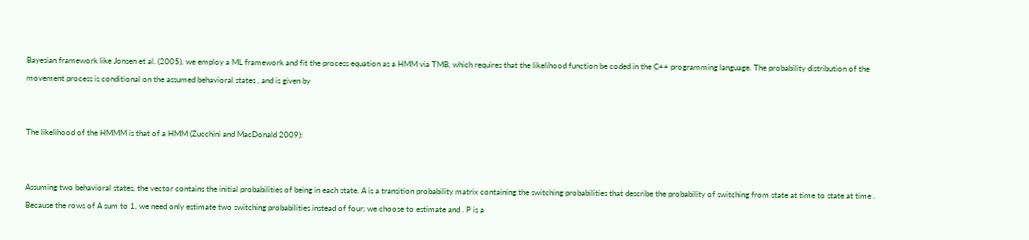Bayesian framework like Jonsen et al. (2005), we employ a ML framework and fit the process equation as a HMM via TMB, which requires that the likelihood function be coded in the C++ programming language. The probability distribution of the movement process is conditional on the assumed behavioral states , and is given by


The likelihood of the HMMM is that of a HMM (Zucchini and MacDonald 2009):


Assuming two behavioral states, the vector contains the initial probabilities of being in each state. A is a transition probability matrix containing the switching probabilities that describe the probability of switching from state at time to state at time . Because the rows of A sum to 1, we need only estimate two switching probabilities instead of four; we choose to estimate and . P is a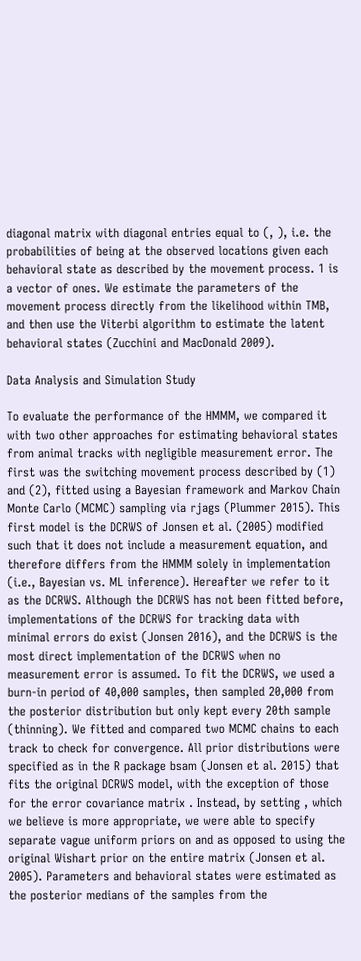diagonal matrix with diagonal entries equal to (, ), i.e. the probabilities of being at the observed locations given each behavioral state as described by the movement process. 1 is a vector of ones. We estimate the parameters of the movement process directly from the likelihood within TMB, and then use the Viterbi algorithm to estimate the latent behavioral states (Zucchini and MacDonald 2009).

Data Analysis and Simulation Study

To evaluate the performance of the HMMM, we compared it with two other approaches for estimating behavioral states from animal tracks with negligible measurement error. The first was the switching movement process described by (1) and (2), fitted using a Bayesian framework and Markov Chain Monte Carlo (MCMC) sampling via rjags (Plummer 2015). This first model is the DCRWS of Jonsen et al. (2005) modified such that it does not include a measurement equation, and therefore differs from the HMMM solely in implementation (i.e., Bayesian vs. ML inference). Hereafter we refer to it as the DCRWS. Although the DCRWS has not been fitted before, implementations of the DCRWS for tracking data with minimal errors do exist (Jonsen 2016), and the DCRWS is the most direct implementation of the DCRWS when no measurement error is assumed. To fit the DCRWS, we used a burn-in period of 40,000 samples, then sampled 20,000 from the posterior distribution but only kept every 20th sample (thinning). We fitted and compared two MCMC chains to each track to check for convergence. All prior distributions were specified as in the R package bsam (Jonsen et al. 2015) that fits the original DCRWS model, with the exception of those for the error covariance matrix . Instead, by setting , which we believe is more appropriate, we were able to specify separate vague uniform priors on and as opposed to using the original Wishart prior on the entire matrix (Jonsen et al. 2005). Parameters and behavioral states were estimated as the posterior medians of the samples from the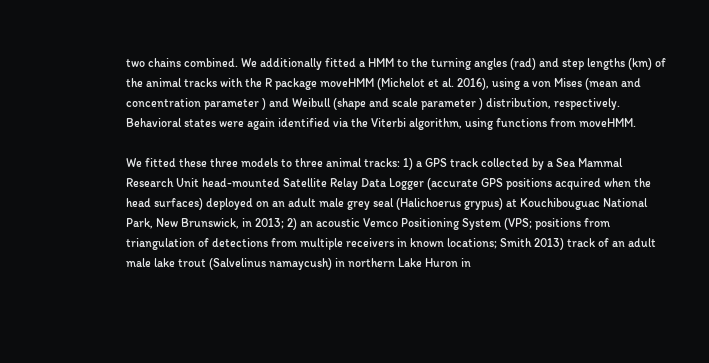two chains combined. We additionally fitted a HMM to the turning angles (rad) and step lengths (km) of the animal tracks with the R package moveHMM (Michelot et al. 2016), using a von Mises (mean and concentration parameter ) and Weibull (shape and scale parameter ) distribution, respectively. Behavioral states were again identified via the Viterbi algorithm, using functions from moveHMM.

We fitted these three models to three animal tracks: 1) a GPS track collected by a Sea Mammal Research Unit head-mounted Satellite Relay Data Logger (accurate GPS positions acquired when the head surfaces) deployed on an adult male grey seal (Halichoerus grypus) at Kouchibouguac National Park, New Brunswick, in 2013; 2) an acoustic Vemco Positioning System (VPS; positions from triangulation of detections from multiple receivers in known locations; Smith 2013) track of an adult male lake trout (Salvelinus namaycush) in northern Lake Huron in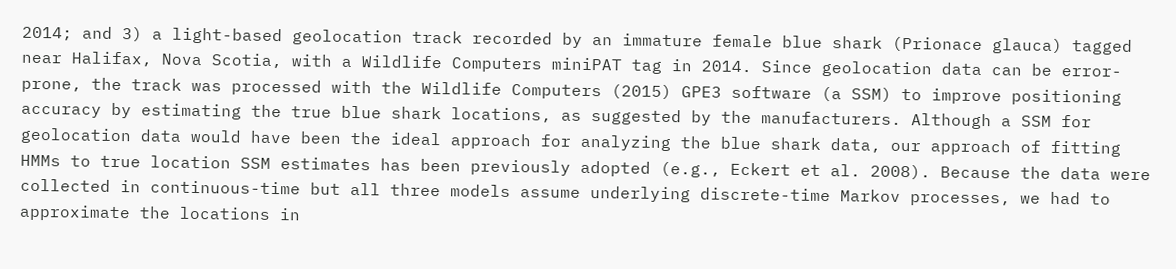2014; and 3) a light-based geolocation track recorded by an immature female blue shark (Prionace glauca) tagged near Halifax, Nova Scotia, with a Wildlife Computers miniPAT tag in 2014. Since geolocation data can be error-prone, the track was processed with the Wildlife Computers (2015) GPE3 software (a SSM) to improve positioning accuracy by estimating the true blue shark locations, as suggested by the manufacturers. Although a SSM for geolocation data would have been the ideal approach for analyzing the blue shark data, our approach of fitting HMMs to true location SSM estimates has been previously adopted (e.g., Eckert et al. 2008). Because the data were collected in continuous-time but all three models assume underlying discrete-time Markov processes, we had to approximate the locations in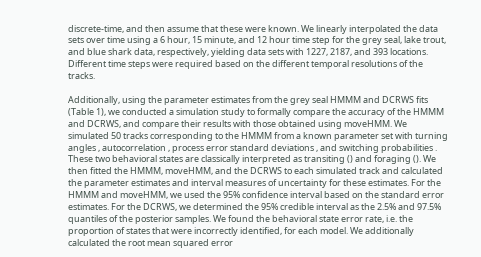discrete-time, and then assume that these were known. We linearly interpolated the data sets over time using a 6 hour, 15 minute, and 12 hour time step for the grey seal, lake trout, and blue shark data, respectively, yielding data sets with 1227, 2187, and 393 locations. Different time steps were required based on the different temporal resolutions of the tracks.

Additionally, using the parameter estimates from the grey seal HMMM and DCRWS fits (Table 1), we conducted a simulation study to formally compare the accuracy of the HMMM and DCRWS, and compare their results with those obtained using moveHMM. We simulated 50 tracks corresponding to the HMMM from a known parameter set with turning angles , autocorrelation , process error standard deviations , and switching probabilities . These two behavioral states are classically interpreted as transiting () and foraging (). We then fitted the HMMM, moveHMM, and the DCRWS to each simulated track and calculated the parameter estimates and interval measures of uncertainty for these estimates. For the HMMM and moveHMM, we used the 95% confidence interval based on the standard error estimates. For the DCRWS, we determined the 95% credible interval as the 2.5% and 97.5% quantiles of the posterior samples. We found the behavioral state error rate, i.e. the proportion of states that were incorrectly identified, for each model. We additionally calculated the root mean squared error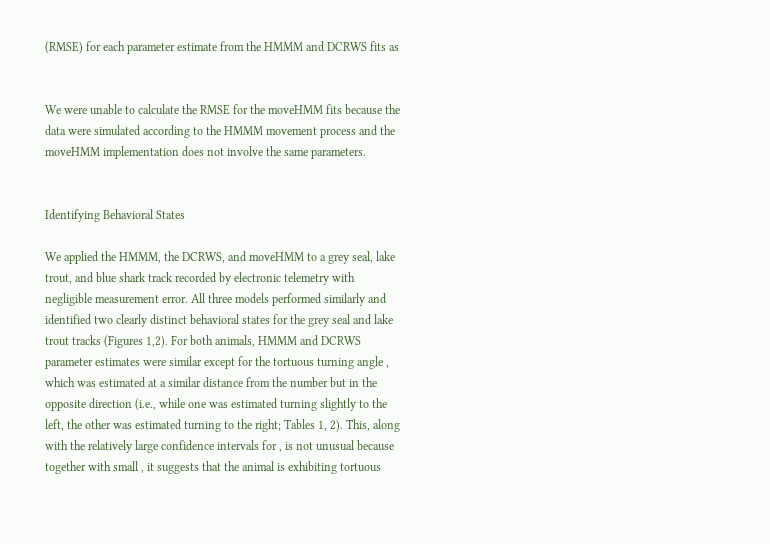(RMSE) for each parameter estimate from the HMMM and DCRWS fits as


We were unable to calculate the RMSE for the moveHMM fits because the data were simulated according to the HMMM movement process and the moveHMM implementation does not involve the same parameters.


Identifying Behavioral States

We applied the HMMM, the DCRWS, and moveHMM to a grey seal, lake trout, and blue shark track recorded by electronic telemetry with negligible measurement error. All three models performed similarly and identified two clearly distinct behavioral states for the grey seal and lake trout tracks (Figures 1,2). For both animals, HMMM and DCRWS parameter estimates were similar except for the tortuous turning angle , which was estimated at a similar distance from the number but in the opposite direction (i.e., while one was estimated turning slightly to the left, the other was estimated turning to the right; Tables 1, 2). This, along with the relatively large confidence intervals for , is not unusual because together with small , it suggests that the animal is exhibiting tortuous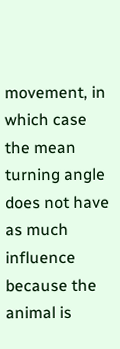movement, in which case the mean turning angle does not have as much influence because the animal is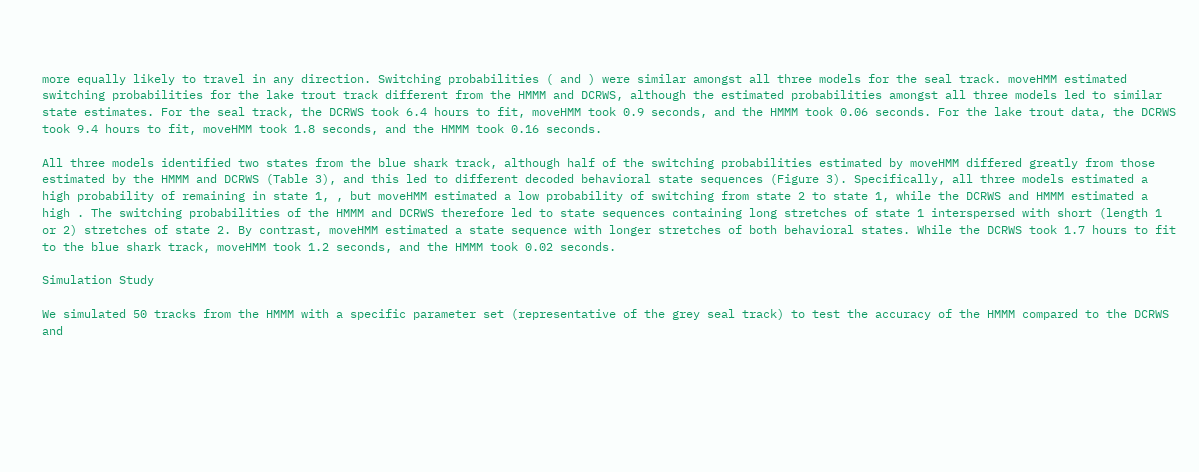more equally likely to travel in any direction. Switching probabilities ( and ) were similar amongst all three models for the seal track. moveHMM estimated switching probabilities for the lake trout track different from the HMMM and DCRWS, although the estimated probabilities amongst all three models led to similar state estimates. For the seal track, the DCRWS took 6.4 hours to fit, moveHMM took 0.9 seconds, and the HMMM took 0.06 seconds. For the lake trout data, the DCRWS took 9.4 hours to fit, moveHMM took 1.8 seconds, and the HMMM took 0.16 seconds.

All three models identified two states from the blue shark track, although half of the switching probabilities estimated by moveHMM differed greatly from those estimated by the HMMM and DCRWS (Table 3), and this led to different decoded behavioral state sequences (Figure 3). Specifically, all three models estimated a high probability of remaining in state 1, , but moveHMM estimated a low probability of switching from state 2 to state 1, while the DCRWS and HMMM estimated a high . The switching probabilities of the HMMM and DCRWS therefore led to state sequences containing long stretches of state 1 interspersed with short (length 1 or 2) stretches of state 2. By contrast, moveHMM estimated a state sequence with longer stretches of both behavioral states. While the DCRWS took 1.7 hours to fit to the blue shark track, moveHMM took 1.2 seconds, and the HMMM took 0.02 seconds.

Simulation Study

We simulated 50 tracks from the HMMM with a specific parameter set (representative of the grey seal track) to test the accuracy of the HMMM compared to the DCRWS and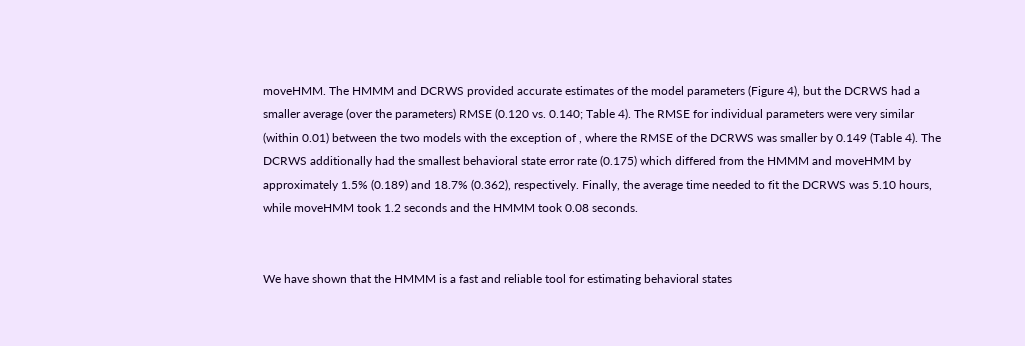moveHMM. The HMMM and DCRWS provided accurate estimates of the model parameters (Figure 4), but the DCRWS had a smaller average (over the parameters) RMSE (0.120 vs. 0.140; Table 4). The RMSE for individual parameters were very similar (within 0.01) between the two models with the exception of , where the RMSE of the DCRWS was smaller by 0.149 (Table 4). The DCRWS additionally had the smallest behavioral state error rate (0.175) which differed from the HMMM and moveHMM by approximately 1.5% (0.189) and 18.7% (0.362), respectively. Finally, the average time needed to fit the DCRWS was 5.10 hours, while moveHMM took 1.2 seconds and the HMMM took 0.08 seconds.


We have shown that the HMMM is a fast and reliable tool for estimating behavioral states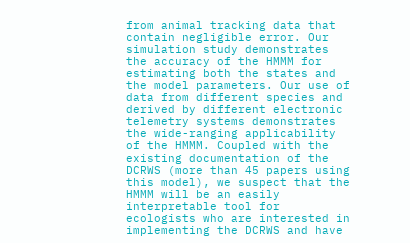from animal tracking data that contain negligible error. Our simulation study demonstrates the accuracy of the HMMM for estimating both the states and the model parameters. Our use of data from different species and derived by different electronic telemetry systems demonstrates the wide-ranging applicability of the HMMM. Coupled with the existing documentation of the DCRWS (more than 45 papers using this model), we suspect that the HMMM will be an easily interpretable tool for ecologists who are interested in implementing the DCRWS and have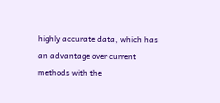highly accurate data, which has an advantage over current methods with the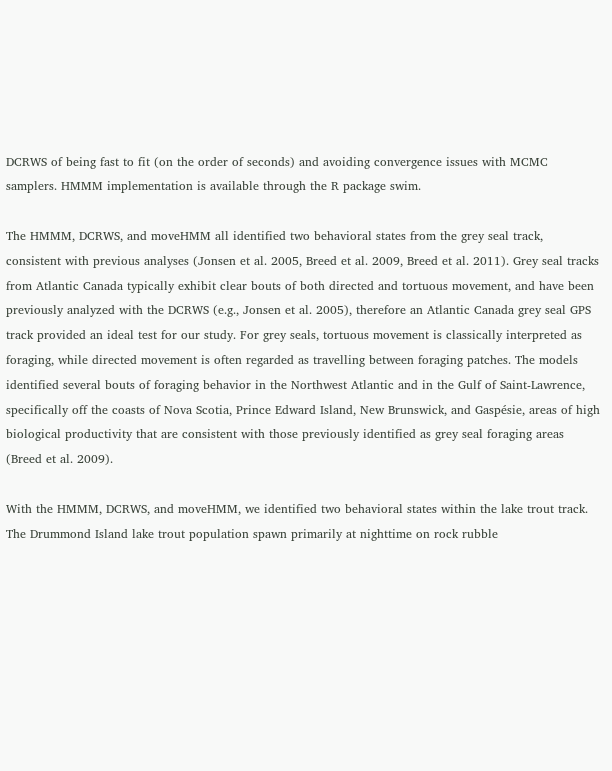DCRWS of being fast to fit (on the order of seconds) and avoiding convergence issues with MCMC samplers. HMMM implementation is available through the R package swim.

The HMMM, DCRWS, and moveHMM all identified two behavioral states from the grey seal track, consistent with previous analyses (Jonsen et al. 2005, Breed et al. 2009, Breed et al. 2011). Grey seal tracks from Atlantic Canada typically exhibit clear bouts of both directed and tortuous movement, and have been previously analyzed with the DCRWS (e.g., Jonsen et al. 2005), therefore an Atlantic Canada grey seal GPS track provided an ideal test for our study. For grey seals, tortuous movement is classically interpreted as foraging, while directed movement is often regarded as travelling between foraging patches. The models identified several bouts of foraging behavior in the Northwest Atlantic and in the Gulf of Saint-Lawrence, specifically off the coasts of Nova Scotia, Prince Edward Island, New Brunswick, and Gaspésie, areas of high biological productivity that are consistent with those previously identified as grey seal foraging areas (Breed et al. 2009).

With the HMMM, DCRWS, and moveHMM, we identified two behavioral states within the lake trout track. The Drummond Island lake trout population spawn primarily at nighttime on rock rubble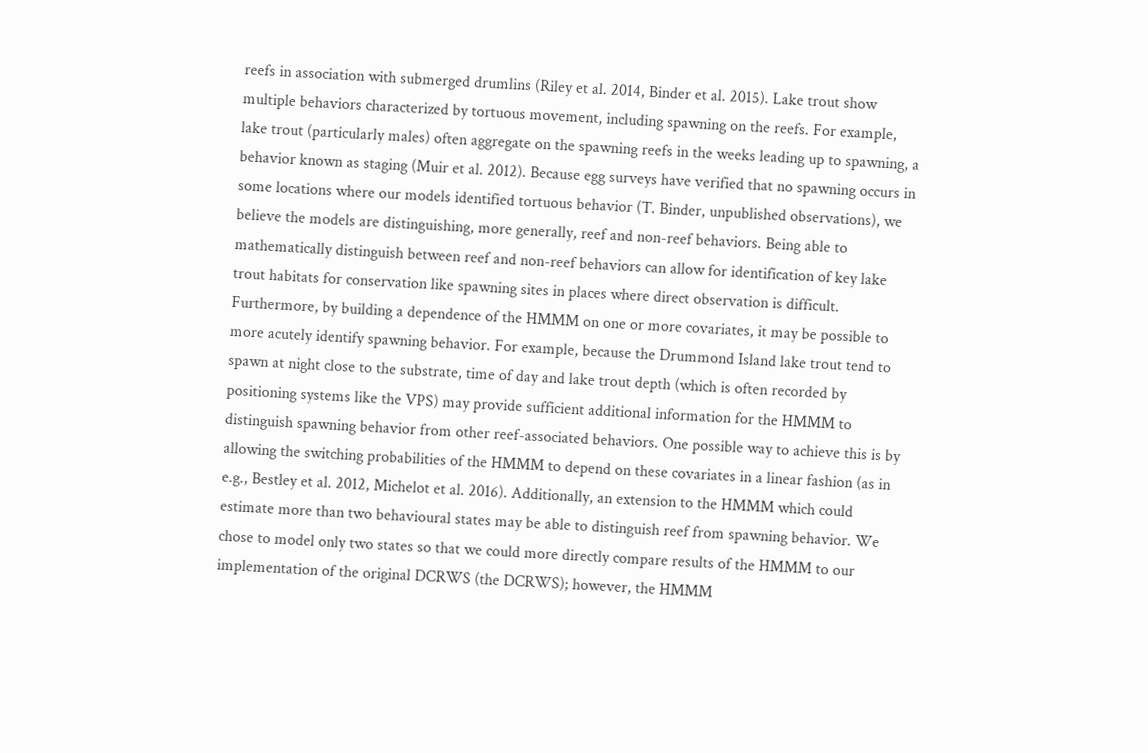reefs in association with submerged drumlins (Riley et al. 2014, Binder et al. 2015). Lake trout show multiple behaviors characterized by tortuous movement, including spawning on the reefs. For example, lake trout (particularly males) often aggregate on the spawning reefs in the weeks leading up to spawning, a behavior known as staging (Muir et al. 2012). Because egg surveys have verified that no spawning occurs in some locations where our models identified tortuous behavior (T. Binder, unpublished observations), we believe the models are distinguishing, more generally, reef and non-reef behaviors. Being able to mathematically distinguish between reef and non-reef behaviors can allow for identification of key lake trout habitats for conservation like spawning sites in places where direct observation is difficult. Furthermore, by building a dependence of the HMMM on one or more covariates, it may be possible to more acutely identify spawning behavior. For example, because the Drummond Island lake trout tend to spawn at night close to the substrate, time of day and lake trout depth (which is often recorded by positioning systems like the VPS) may provide sufficient additional information for the HMMM to distinguish spawning behavior from other reef-associated behaviors. One possible way to achieve this is by allowing the switching probabilities of the HMMM to depend on these covariates in a linear fashion (as in e.g., Bestley et al. 2012, Michelot et al. 2016). Additionally, an extension to the HMMM which could estimate more than two behavioural states may be able to distinguish reef from spawning behavior. We chose to model only two states so that we could more directly compare results of the HMMM to our implementation of the original DCRWS (the DCRWS); however, the HMMM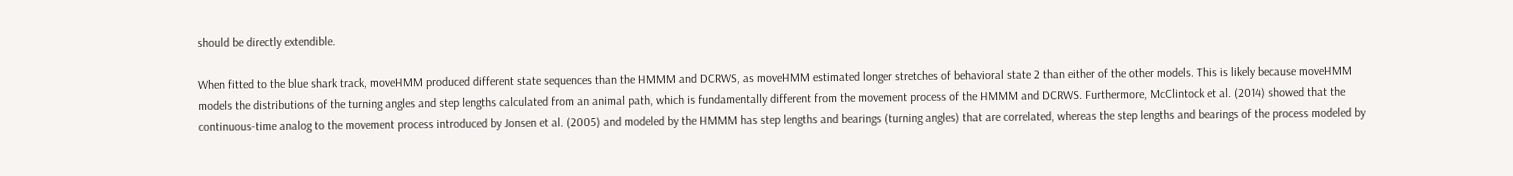should be directly extendible.

When fitted to the blue shark track, moveHMM produced different state sequences than the HMMM and DCRWS, as moveHMM estimated longer stretches of behavioral state 2 than either of the other models. This is likely because moveHMM models the distributions of the turning angles and step lengths calculated from an animal path, which is fundamentally different from the movement process of the HMMM and DCRWS. Furthermore, McClintock et al. (2014) showed that the continuous-time analog to the movement process introduced by Jonsen et al. (2005) and modeled by the HMMM has step lengths and bearings (turning angles) that are correlated, whereas the step lengths and bearings of the process modeled by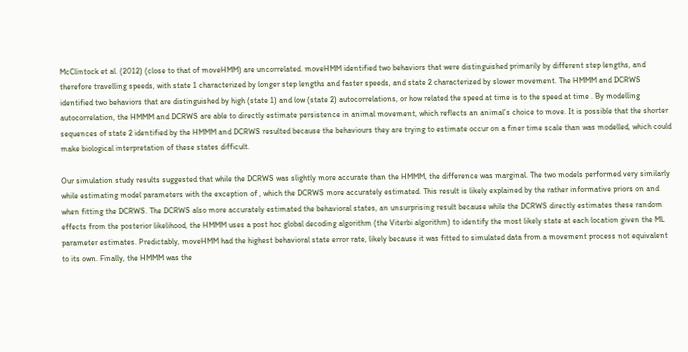McClintock et al. (2012) (close to that of moveHMM) are uncorrelated. moveHMM identified two behaviors that were distinguished primarily by different step lengths, and therefore travelling speeds, with state 1 characterized by longer step lengths and faster speeds, and state 2 characterized by slower movement. The HMMM and DCRWS identified two behaviors that are distinguished by high (state 1) and low (state 2) autocorrelations, or how related the speed at time is to the speed at time . By modelling autocorrelation, the HMMM and DCRWS are able to directly estimate persistence in animal movement, which reflects an animal’s choice to move. It is possible that the shorter sequences of state 2 identified by the HMMM and DCRWS resulted because the behaviours they are trying to estimate occur on a finer time scale than was modelled, which could make biological interpretation of these states difficult.

Our simulation study results suggested that while the DCRWS was slightly more accurate than the HMMM, the difference was marginal. The two models performed very similarly while estimating model parameters with the exception of , which the DCRWS more accurately estimated. This result is likely explained by the rather informative priors on and when fitting the DCRWS. The DCRWS also more accurately estimated the behavioral states, an unsurprising result because while the DCRWS directly estimates these random effects from the posterior likelihood, the HMMM uses a post hoc global decoding algorithm (the Viterbi algorithm) to identify the most likely state at each location given the ML parameter estimates. Predictably, moveHMM had the highest behavioral state error rate, likely because it was fitted to simulated data from a movement process not equivalent to its own. Finally, the HMMM was the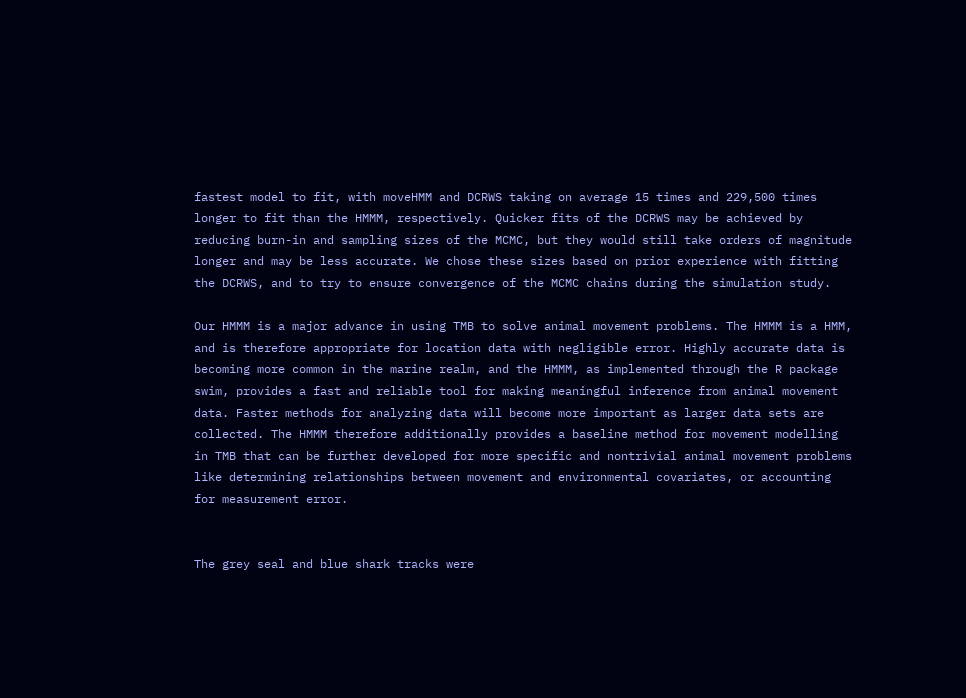fastest model to fit, with moveHMM and DCRWS taking on average 15 times and 229,500 times longer to fit than the HMMM, respectively. Quicker fits of the DCRWS may be achieved by reducing burn-in and sampling sizes of the MCMC, but they would still take orders of magnitude longer and may be less accurate. We chose these sizes based on prior experience with fitting the DCRWS, and to try to ensure convergence of the MCMC chains during the simulation study.

Our HMMM is a major advance in using TMB to solve animal movement problems. The HMMM is a HMM, and is therefore appropriate for location data with negligible error. Highly accurate data is becoming more common in the marine realm, and the HMMM, as implemented through the R package swim, provides a fast and reliable tool for making meaningful inference from animal movement data. Faster methods for analyzing data will become more important as larger data sets are collected. The HMMM therefore additionally provides a baseline method for movement modelling in TMB that can be further developed for more specific and nontrivial animal movement problems like determining relationships between movement and environmental covariates, or accounting for measurement error.


The grey seal and blue shark tracks were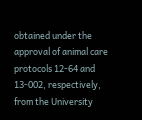obtained under the approval of animal care protocols 12-64 and 13-002, respectively, from the University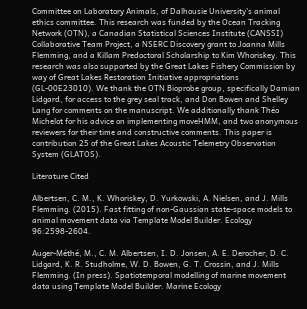Committee on Laboratory Animals, of Dalhousie University’s animal ethics committee. This research was funded by the Ocean Tracking Network (OTN), a Canadian Statistical Sciences Institute (CANSSI) Collaborative Team Project, a NSERC Discovery grant to Joanna Mills Flemming, and a Killam Predoctoral Scholarship to Kim Whoriskey. This research was also supported by the Great Lakes Fishery Commission by way of Great Lakes Restoration Initiative appropriations (GL-00E23010). We thank the OTN Bioprobe group, specifically Damian Lidgard, for access to the grey seal track, and Don Bowen and Shelley Lang for comments on the manuscript. We additionally thank Théo Michelot for his advice on implementing moveHMM, and two anonymous reviewers for their time and constructive comments. This paper is contribution 25 of the Great Lakes Acoustic Telemetry Observation System (GLATOS).

Literature Cited

Albertsen, C. M., K. Whoriskey, D. Yurkowski, A. Nielsen, and J. Mills Flemming. (2015). Fast fitting of non-Gaussian state-space models to animal movement data via Template Model Builder. Ecology 96:2598-2604.

Auger-Méthé, M., C. M. Albertsen, I. D. Jonsen, A. E. Derocher, D. C. Lidgard, K. R. Studholme, W. D. Bowen, G. T. Crossin, and J. Mills Flemming. (In press). Spatiotemporal modelling of marine movement data using Template Model Builder. Marine Ecology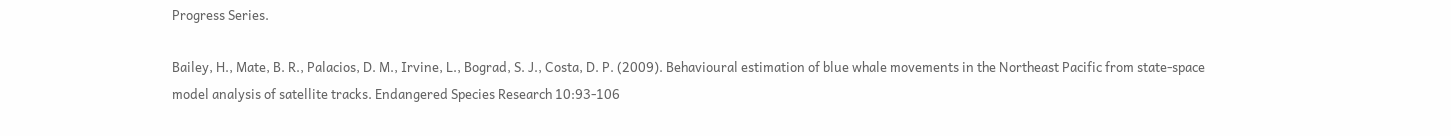Progress Series.

Bailey, H., Mate, B. R., Palacios, D. M., Irvine, L., Bograd, S. J., Costa, D. P. (2009). Behavioural estimation of blue whale movements in the Northeast Pacific from state-space model analysis of satellite tracks. Endangered Species Research 10:93-106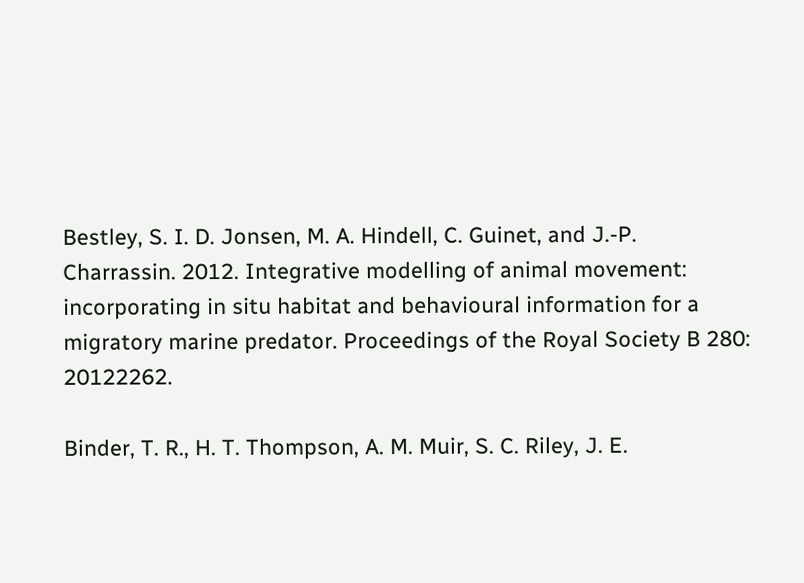Bestley, S. I. D. Jonsen, M. A. Hindell, C. Guinet, and J.-P. Charrassin. 2012. Integrative modelling of animal movement: incorporating in situ habitat and behavioural information for a migratory marine predator. Proceedings of the Royal Society B 280: 20122262.

Binder, T. R., H. T. Thompson, A. M. Muir, S. C. Riley, J. E.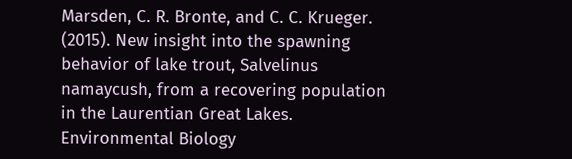Marsden, C. R. Bronte, and C. C. Krueger. (2015). New insight into the spawning behavior of lake trout, Salvelinus namaycush, from a recovering population in the Laurentian Great Lakes. Environmental Biology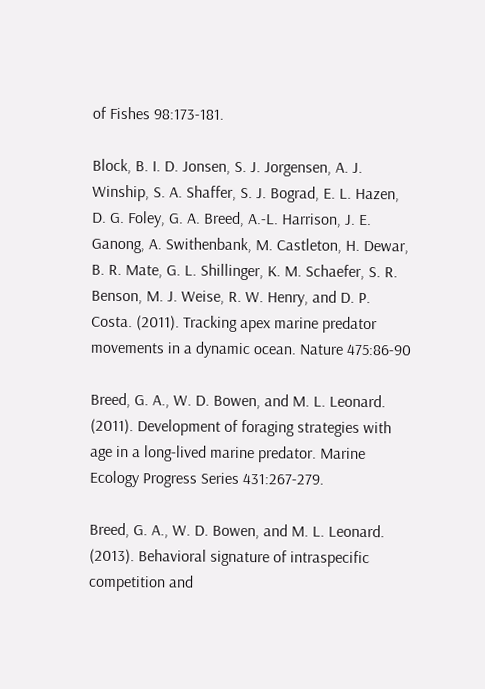of Fishes 98:173-181.

Block, B. I. D. Jonsen, S. J. Jorgensen, A. J. Winship, S. A. Shaffer, S. J. Bograd, E. L. Hazen, D. G. Foley, G. A. Breed, A.-L. Harrison, J. E. Ganong, A. Swithenbank, M. Castleton, H. Dewar, B. R. Mate, G. L. Shillinger, K. M. Schaefer, S. R. Benson, M. J. Weise, R. W. Henry, and D. P. Costa. (2011). Tracking apex marine predator movements in a dynamic ocean. Nature 475:86-90

Breed, G. A., W. D. Bowen, and M. L. Leonard. (2011). Development of foraging strategies with age in a long-lived marine predator. Marine Ecology Progress Series 431:267-279.

Breed, G. A., W. D. Bowen, and M. L. Leonard. (2013). Behavioral signature of intraspecific competition and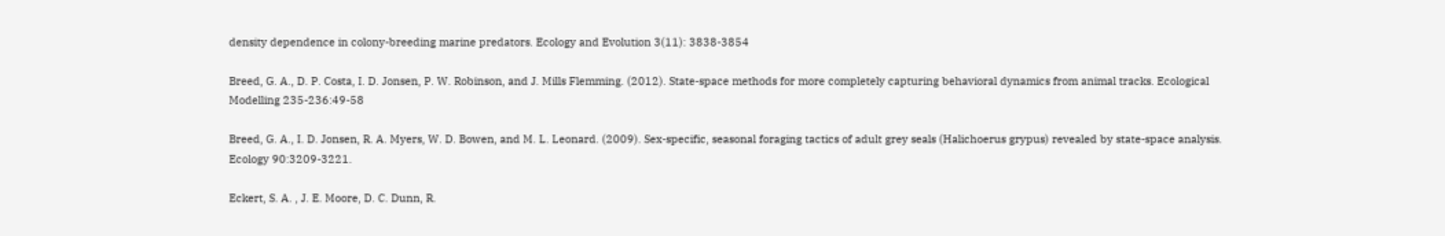density dependence in colony-breeding marine predators. Ecology and Evolution 3(11): 3838-3854

Breed, G. A., D. P. Costa, I. D. Jonsen, P. W. Robinson, and J. Mills Flemming. (2012). State-space methods for more completely capturing behavioral dynamics from animal tracks. Ecological Modelling 235-236:49-58

Breed, G. A., I. D. Jonsen, R. A. Myers, W. D. Bowen, and M. L. Leonard. (2009). Sex-specific, seasonal foraging tactics of adult grey seals (Halichoerus grypus) revealed by state-space analysis. Ecology 90:3209-3221.

Eckert, S. A. , J. E. Moore, D. C. Dunn, R.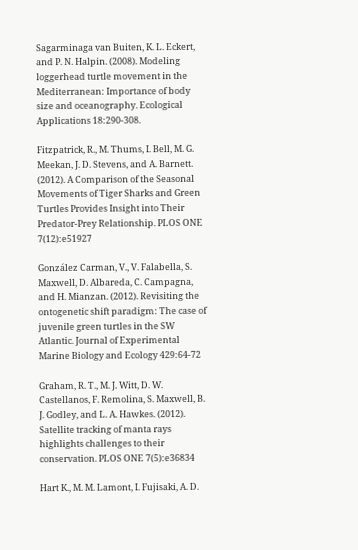Sagarminaga van Buiten, K. L. Eckert, and P. N. Halpin. (2008). Modeling loggerhead turtle movement in the Mediterranean: Importance of body size and oceanography. Ecological Applications 18:290-308.

Fitzpatrick, R., M. Thums, I. Bell, M. G. Meekan, J. D. Stevens, and A. Barnett. (2012). A Comparison of the Seasonal Movements of Tiger Sharks and Green Turtles Provides Insight into Their Predator-Prey Relationship. PLOS ONE 7(12):e51927

González Carman, V., V. Falabella, S. Maxwell, D. Albareda, C. Campagna, and H. Mianzan. (2012). Revisiting the ontogenetic shift paradigm: The case of juvenile green turtles in the SW Atlantic. Journal of Experimental Marine Biology and Ecology 429:64-72

Graham, R. T., M. J. Witt, D. W. Castellanos, F. Remolina, S. Maxwell, B. J. Godley, and L. A. Hawkes. (2012). Satellite tracking of manta rays highlights challenges to their conservation. PLOS ONE 7(5):e36834

Hart K., M. M. Lamont, I. Fujisaki, A. D.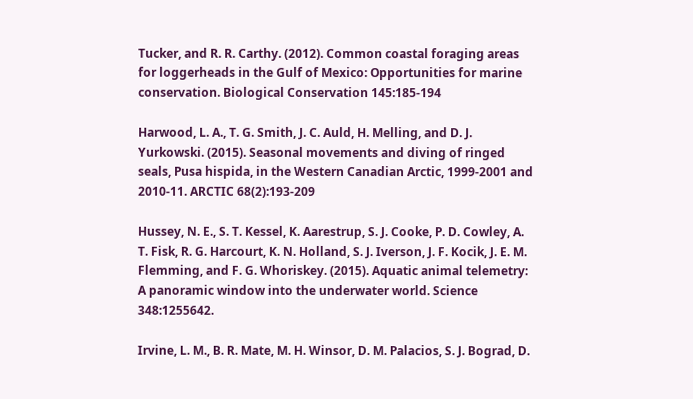Tucker, and R. R. Carthy. (2012). Common coastal foraging areas for loggerheads in the Gulf of Mexico: Opportunities for marine conservation. Biological Conservation 145:185-194

Harwood, L. A., T. G. Smith, J. C. Auld, H. Melling, and D. J. Yurkowski. (2015). Seasonal movements and diving of ringed seals, Pusa hispida, in the Western Canadian Arctic, 1999-2001 and 2010-11. ARCTIC 68(2):193-209

Hussey, N. E., S. T. Kessel, K. Aarestrup, S. J. Cooke, P. D. Cowley, A. T. Fisk, R. G. Harcourt, K. N. Holland, S. J. Iverson, J. F. Kocik, J. E. M. Flemming, and F. G. Whoriskey. (2015). Aquatic animal telemetry: A panoramic window into the underwater world. Science 348:1255642.

Irvine, L. M., B. R. Mate, M. H. Winsor, D. M. Palacios, S. J. Bograd, D.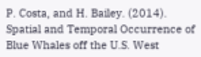P. Costa, and H. Bailey. (2014). Spatial and Temporal Occurrence of Blue Whales off the U.S. West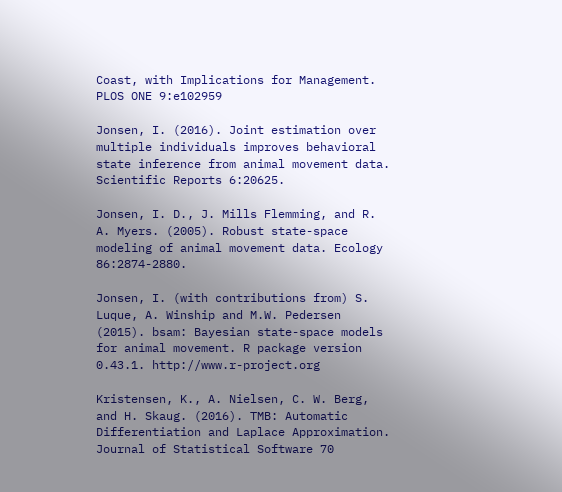Coast, with Implications for Management. PLOS ONE 9:e102959

Jonsen, I. (2016). Joint estimation over multiple individuals improves behavioral state inference from animal movement data. Scientific Reports 6:20625.

Jonsen, I. D., J. Mills Flemming, and R. A. Myers. (2005). Robust state-space modeling of animal movement data. Ecology 86:2874-2880.

Jonsen, I. (with contributions from) S. Luque, A. Winship and M.W. Pedersen (2015). bsam: Bayesian state-space models for animal movement. R package version 0.43.1. http://www.r-project.org

Kristensen, K., A. Nielsen, C. W. Berg, and H. Skaug. (2016). TMB: Automatic Differentiation and Laplace Approximation. Journal of Statistical Software 70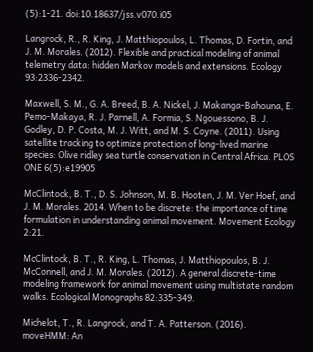(5):1-21. doi:10.18637/jss.v070.i05

Langrock, R., R. King, J. Matthiopoulos, L. Thomas, D. Fortin, and J. M. Morales. (2012). Flexible and practical modeling of animal telemetry data: hidden Markov models and extensions. Ecology 93:2336-2342.

Maxwell, S. M., G. A. Breed, B. A. Nickel, J. Makanga-Bahouna, E. Pemo-Makaya, R. J. Parnell, A. Formia, S. Ngouessono, B. J. Godley, D. P. Costa, M. J. Witt, and M. S. Coyne. (2011). Using satellite tracking to optimize protection of long-lived marine species: Olive ridley sea turtle conservation in Central Africa. PLOS ONE 6(5):e19905

McClintock, B. T., D. S. Johnson, M. B. Hooten, J. M. Ver Hoef, and J. M. Morales. 2014. When to be discrete: the importance of time formulation in understanding animal movement. Movement Ecology 2:21.

McClintock, B. T., R. King, L. Thomas, J. Matthiopoulos, B. J. McConnell, and J. M. Morales. (2012). A general discrete-time modeling framework for animal movement using multistate random walks. Ecological Monographs 82:335-349.

Michelot, T., R. Langrock, and T. A. Patterson. (2016). moveHMM: An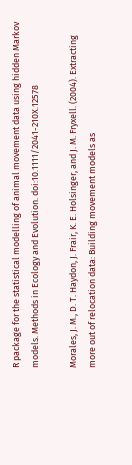R package for the statistical modelling of animal movement data using hidden Markov models. Methods in Ecology and Evolution. doi:10.1111/2041-210X.12578

Morales, J. M., D. T. Haydon, J. Frair, K. E. Holsinger, and J. M. Fryxell. (2004). Extracting more out of relocation data: Building movement models as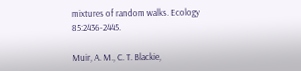mixtures of random walks. Ecology 85:2436-2445.

Muir, A. M., C. T. Blackie,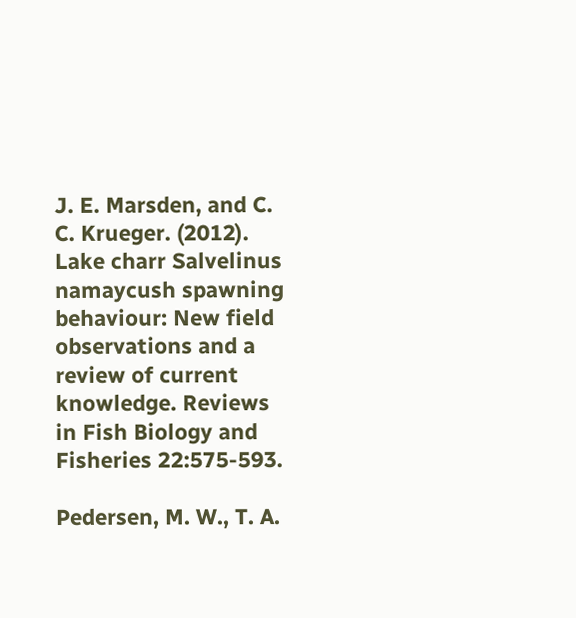J. E. Marsden, and C. C. Krueger. (2012). Lake charr Salvelinus namaycush spawning behaviour: New field observations and a review of current knowledge. Reviews in Fish Biology and Fisheries 22:575-593.

Pedersen, M. W., T. A.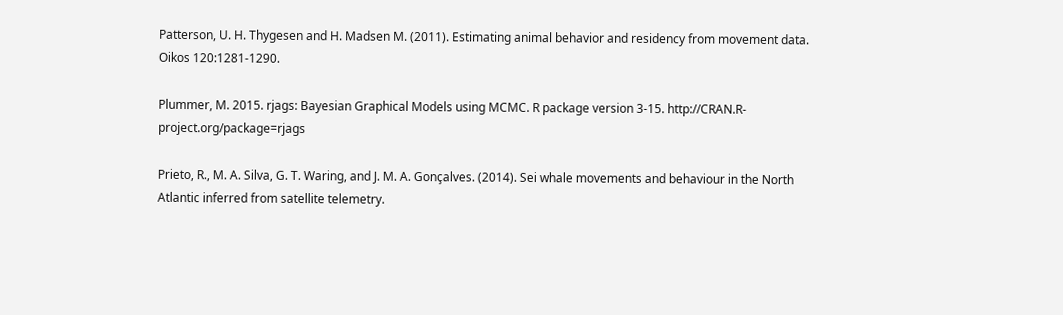Patterson, U. H. Thygesen and H. Madsen M. (2011). Estimating animal behavior and residency from movement data. Oikos 120:1281-1290.

Plummer, M. 2015. rjags: Bayesian Graphical Models using MCMC. R package version 3-15. http://CRAN.R-project.org/package=rjags

Prieto, R., M. A. Silva, G. T. Waring, and J. M. A. Gonçalves. (2014). Sei whale movements and behaviour in the North Atlantic inferred from satellite telemetry.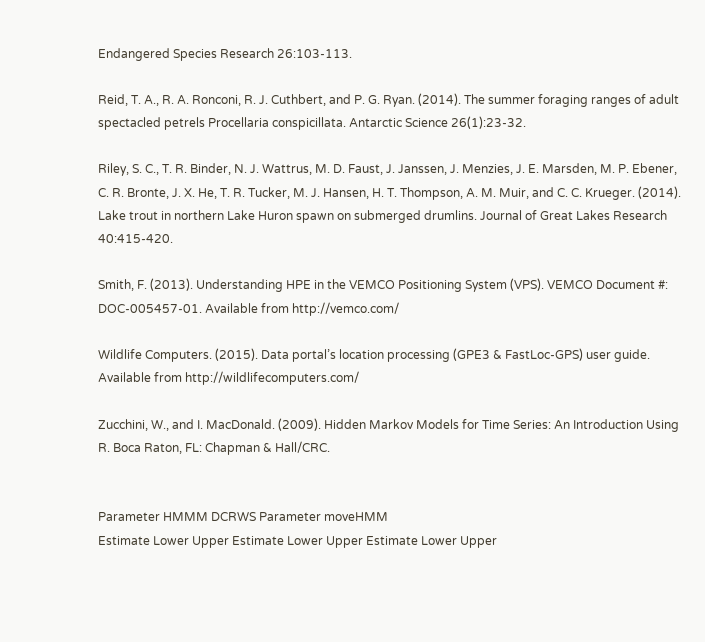Endangered Species Research 26:103-113.

Reid, T. A., R. A. Ronconi, R. J. Cuthbert, and P. G. Ryan. (2014). The summer foraging ranges of adult spectacled petrels Procellaria conspicillata. Antarctic Science 26(1):23-32.

Riley, S. C., T. R. Binder, N. J. Wattrus, M. D. Faust, J. Janssen, J. Menzies, J. E. Marsden, M. P. Ebener, C. R. Bronte, J. X. He, T. R. Tucker, M. J. Hansen, H. T. Thompson, A. M. Muir, and C. C. Krueger. (2014). Lake trout in northern Lake Huron spawn on submerged drumlins. Journal of Great Lakes Research 40:415-420.

Smith, F. (2013). Understanding HPE in the VEMCO Positioning System (VPS). VEMCO Document #: DOC-005457-01. Available from http://vemco.com/

Wildlife Computers. (2015). Data portal’s location processing (GPE3 & FastLoc-GPS) user guide. Available from http://wildlifecomputers.com/

Zucchini, W., and I. MacDonald. (2009). Hidden Markov Models for Time Series: An Introduction Using R. Boca Raton, FL: Chapman & Hall/CRC.


Parameter HMMM DCRWS Parameter moveHMM
Estimate Lower Upper Estimate Lower Upper Estimate Lower Upper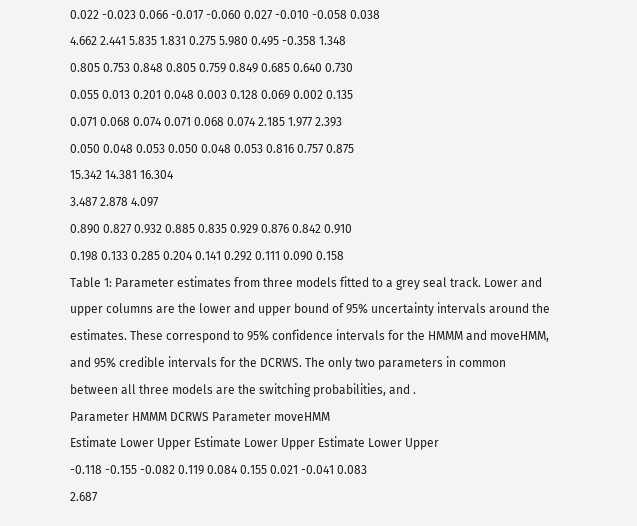0.022 -0.023 0.066 -0.017 -0.060 0.027 -0.010 -0.058 0.038
4.662 2.441 5.835 1.831 0.275 5.980 0.495 -0.358 1.348
0.805 0.753 0.848 0.805 0.759 0.849 0.685 0.640 0.730
0.055 0.013 0.201 0.048 0.003 0.128 0.069 0.002 0.135
0.071 0.068 0.074 0.071 0.068 0.074 2.185 1.977 2.393
0.050 0.048 0.053 0.050 0.048 0.053 0.816 0.757 0.875
15.342 14.381 16.304
3.487 2.878 4.097
0.890 0.827 0.932 0.885 0.835 0.929 0.876 0.842 0.910
0.198 0.133 0.285 0.204 0.141 0.292 0.111 0.090 0.158
Table 1: Parameter estimates from three models fitted to a grey seal track. Lower and upper columns are the lower and upper bound of 95% uncertainty intervals around the estimates. These correspond to 95% confidence intervals for the HMMM and moveHMM, and 95% credible intervals for the DCRWS. The only two parameters in common between all three models are the switching probabilities, and .
Parameter HMMM DCRWS Parameter moveHMM
Estimate Lower Upper Estimate Lower Upper Estimate Lower Upper
-0.118 -0.155 -0.082 0.119 0.084 0.155 0.021 -0.041 0.083
2.687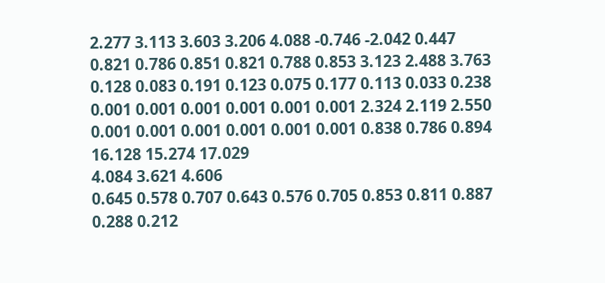2.277 3.113 3.603 3.206 4.088 -0.746 -2.042 0.447
0.821 0.786 0.851 0.821 0.788 0.853 3.123 2.488 3.763
0.128 0.083 0.191 0.123 0.075 0.177 0.113 0.033 0.238
0.001 0.001 0.001 0.001 0.001 0.001 2.324 2.119 2.550
0.001 0.001 0.001 0.001 0.001 0.001 0.838 0.786 0.894
16.128 15.274 17.029
4.084 3.621 4.606
0.645 0.578 0.707 0.643 0.576 0.705 0.853 0.811 0.887
0.288 0.212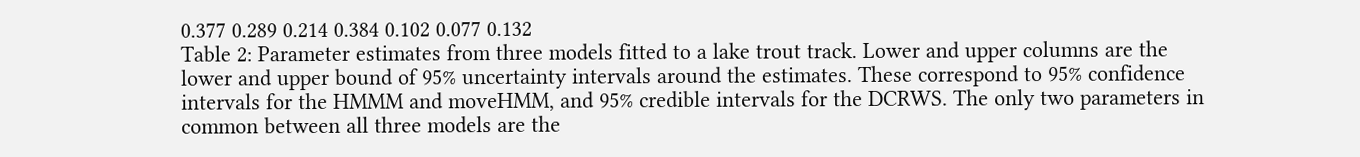0.377 0.289 0.214 0.384 0.102 0.077 0.132
Table 2: Parameter estimates from three models fitted to a lake trout track. Lower and upper columns are the lower and upper bound of 95% uncertainty intervals around the estimates. These correspond to 95% confidence intervals for the HMMM and moveHMM, and 95% credible intervals for the DCRWS. The only two parameters in common between all three models are the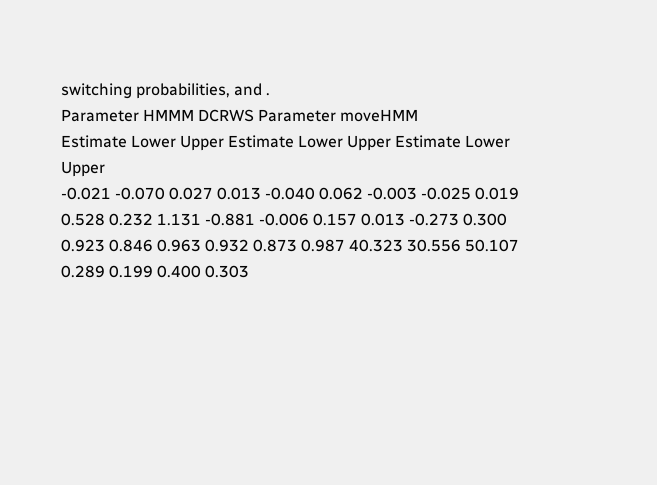switching probabilities, and .
Parameter HMMM DCRWS Parameter moveHMM
Estimate Lower Upper Estimate Lower Upper Estimate Lower Upper
-0.021 -0.070 0.027 0.013 -0.040 0.062 -0.003 -0.025 0.019
0.528 0.232 1.131 -0.881 -0.006 0.157 0.013 -0.273 0.300
0.923 0.846 0.963 0.932 0.873 0.987 40.323 30.556 50.107
0.289 0.199 0.400 0.303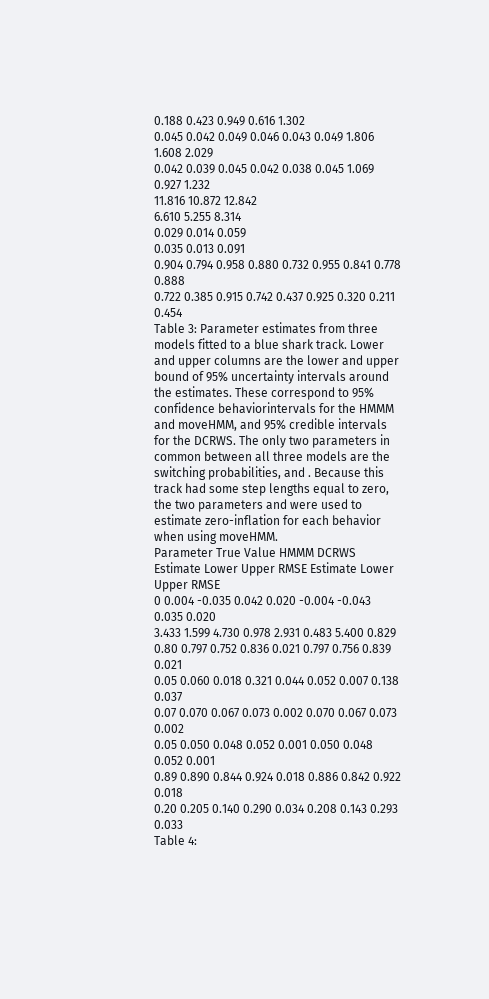0.188 0.423 0.949 0.616 1.302
0.045 0.042 0.049 0.046 0.043 0.049 1.806 1.608 2.029
0.042 0.039 0.045 0.042 0.038 0.045 1.069 0.927 1.232
11.816 10.872 12.842
6.610 5.255 8.314
0.029 0.014 0.059
0.035 0.013 0.091
0.904 0.794 0.958 0.880 0.732 0.955 0.841 0.778 0.888
0.722 0.385 0.915 0.742 0.437 0.925 0.320 0.211 0.454
Table 3: Parameter estimates from three models fitted to a blue shark track. Lower and upper columns are the lower and upper bound of 95% uncertainty intervals around the estimates. These correspond to 95% confidence behaviorintervals for the HMMM and moveHMM, and 95% credible intervals for the DCRWS. The only two parameters in common between all three models are the switching probabilities, and . Because this track had some step lengths equal to zero, the two parameters and were used to estimate zero-inflation for each behavior when using moveHMM.
Parameter True Value HMMM DCRWS
Estimate Lower Upper RMSE Estimate Lower Upper RMSE
0 0.004 -0.035 0.042 0.020 -0.004 -0.043 0.035 0.020
3.433 1.599 4.730 0.978 2.931 0.483 5.400 0.829
0.80 0.797 0.752 0.836 0.021 0.797 0.756 0.839 0.021
0.05 0.060 0.018 0.321 0.044 0.052 0.007 0.138 0.037
0.07 0.070 0.067 0.073 0.002 0.070 0.067 0.073 0.002
0.05 0.050 0.048 0.052 0.001 0.050 0.048 0.052 0.001
0.89 0.890 0.844 0.924 0.018 0.886 0.842 0.922 0.018
0.20 0.205 0.140 0.290 0.034 0.208 0.143 0.293 0.033
Table 4: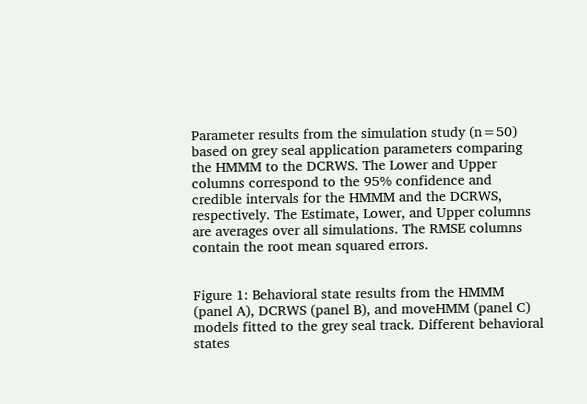Parameter results from the simulation study (n=50) based on grey seal application parameters comparing the HMMM to the DCRWS. The Lower and Upper columns correspond to the 95% confidence and credible intervals for the HMMM and the DCRWS, respectively. The Estimate, Lower, and Upper columns are averages over all simulations. The RMSE columns contain the root mean squared errors.


Figure 1: Behavioral state results from the HMMM (panel A), DCRWS (panel B), and moveHMM (panel C) models fitted to the grey seal track. Different behavioral states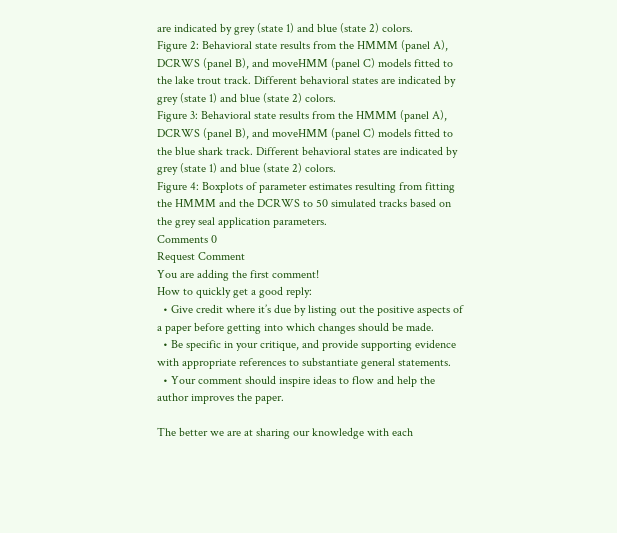are indicated by grey (state 1) and blue (state 2) colors.
Figure 2: Behavioral state results from the HMMM (panel A), DCRWS (panel B), and moveHMM (panel C) models fitted to the lake trout track. Different behavioral states are indicated by grey (state 1) and blue (state 2) colors.
Figure 3: Behavioral state results from the HMMM (panel A), DCRWS (panel B), and moveHMM (panel C) models fitted to the blue shark track. Different behavioral states are indicated by grey (state 1) and blue (state 2) colors.
Figure 4: Boxplots of parameter estimates resulting from fitting the HMMM and the DCRWS to 50 simulated tracks based on the grey seal application parameters.
Comments 0
Request Comment
You are adding the first comment!
How to quickly get a good reply:
  • Give credit where it’s due by listing out the positive aspects of a paper before getting into which changes should be made.
  • Be specific in your critique, and provide supporting evidence with appropriate references to substantiate general statements.
  • Your comment should inspire ideas to flow and help the author improves the paper.

The better we are at sharing our knowledge with each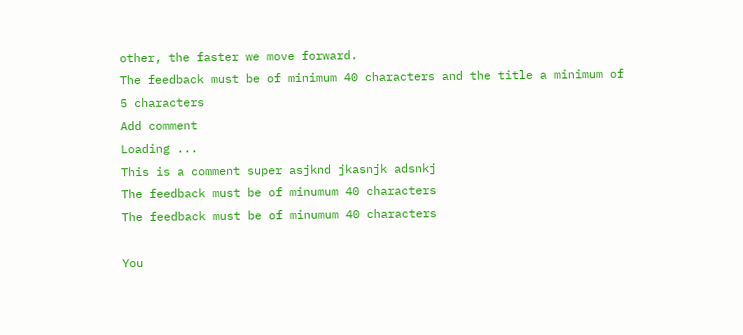other, the faster we move forward.
The feedback must be of minimum 40 characters and the title a minimum of 5 characters
Add comment
Loading ...
This is a comment super asjknd jkasnjk adsnkj
The feedback must be of minumum 40 characters
The feedback must be of minumum 40 characters

You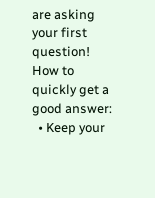are asking your first question!
How to quickly get a good answer:
  • Keep your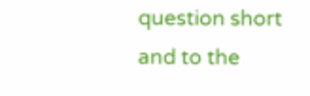question short and to the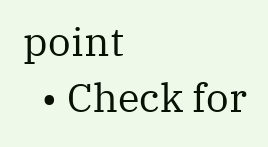point
  • Check for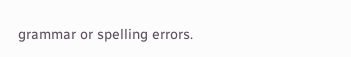grammar or spelling errors.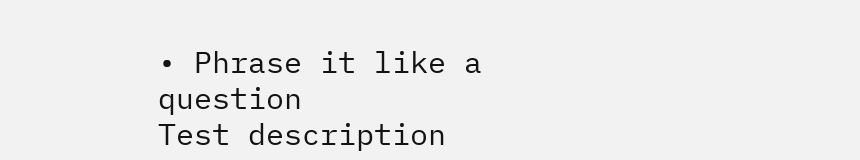• Phrase it like a question
Test description